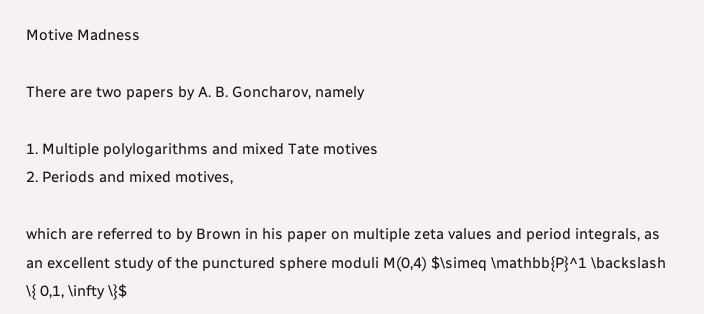Motive Madness

There are two papers by A. B. Goncharov, namely

1. Multiple polylogarithms and mixed Tate motives
2. Periods and mixed motives,

which are referred to by Brown in his paper on multiple zeta values and period integrals, as an excellent study of the punctured sphere moduli M(0,4) $\simeq \mathbb{P}^1 \backslash \{ 0,1, \infty \}$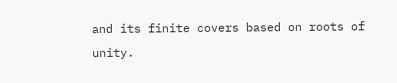and its finite covers based on roots of unity.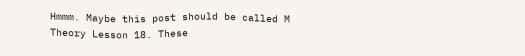Hmmm. Maybe this post should be called M Theory Lesson 18. These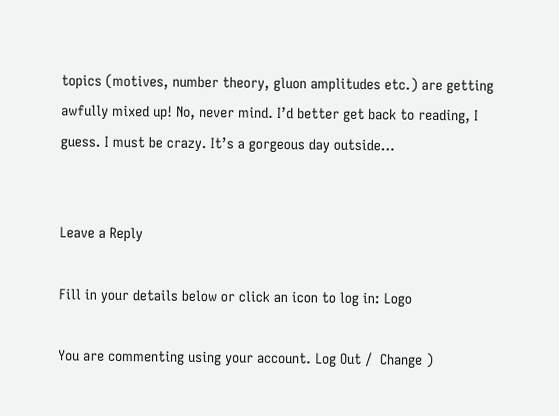topics (motives, number theory, gluon amplitudes etc.) are getting awfully mixed up! No, never mind. I’d better get back to reading, I guess. I must be crazy. It’s a gorgeous day outside…


Leave a Reply

Fill in your details below or click an icon to log in: Logo

You are commenting using your account. Log Out /  Change )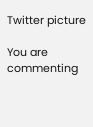Twitter picture

You are commenting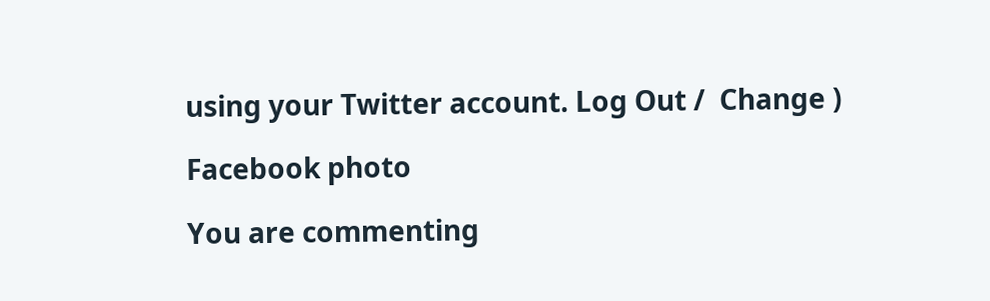using your Twitter account. Log Out /  Change )

Facebook photo

You are commenting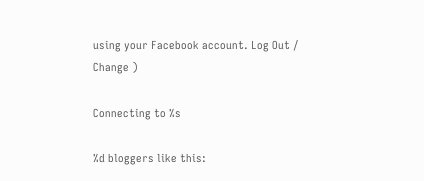using your Facebook account. Log Out /  Change )

Connecting to %s

%d bloggers like this: